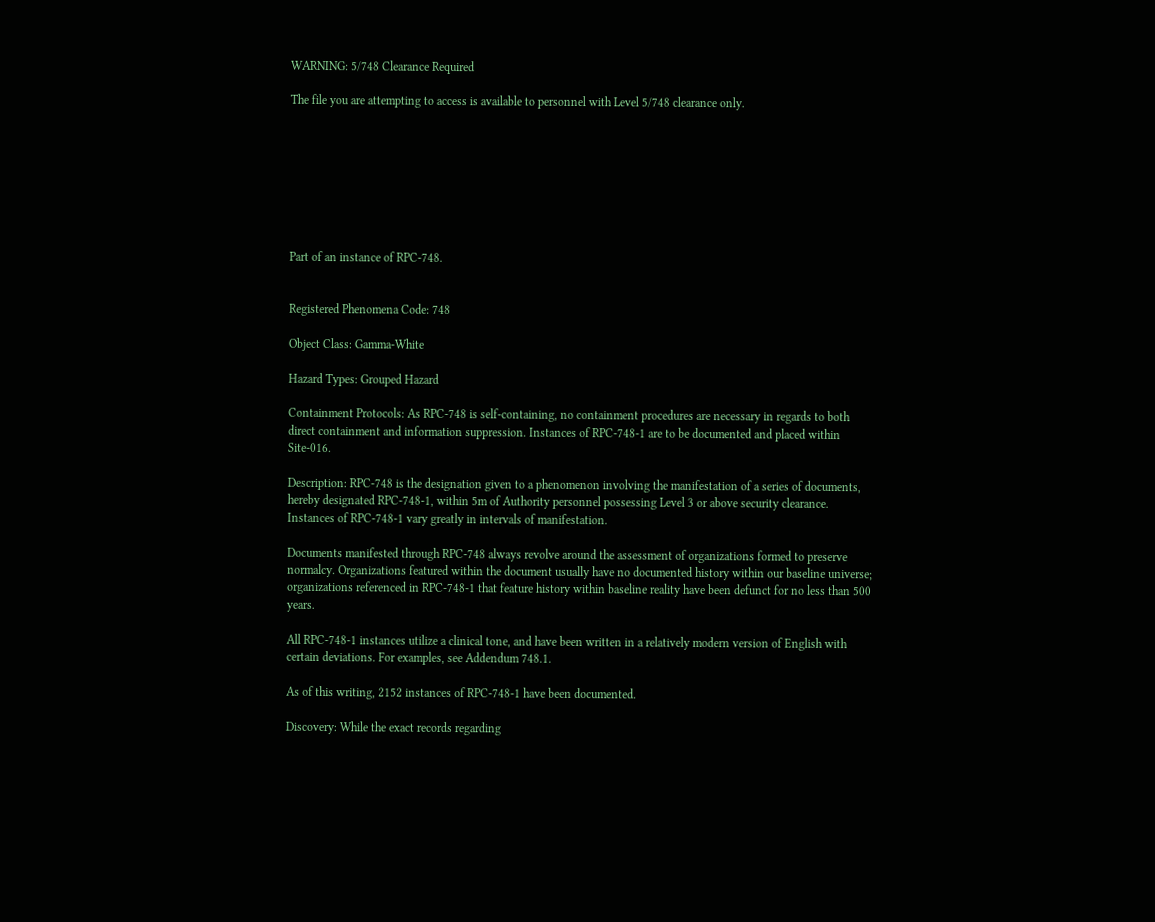WARNING: 5/748 Clearance Required

The file you are attempting to access is available to personnel with Level 5/748 clearance only.








Part of an instance of RPC-748.


Registered Phenomena Code: 748

Object Class: Gamma-White

Hazard Types: Grouped Hazard

Containment Protocols: As RPC-748 is self-containing, no containment procedures are necessary in regards to both direct containment and information suppression. Instances of RPC-748-1 are to be documented and placed within Site-016.

Description: RPC-748 is the designation given to a phenomenon involving the manifestation of a series of documents, hereby designated RPC-748-1, within 5m of Authority personnel possessing Level 3 or above security clearance. Instances of RPC-748-1 vary greatly in intervals of manifestation.

Documents manifested through RPC-748 always revolve around the assessment of organizations formed to preserve normalcy. Organizations featured within the document usually have no documented history within our baseline universe; organizations referenced in RPC-748-1 that feature history within baseline reality have been defunct for no less than 500 years.

All RPC-748-1 instances utilize a clinical tone, and have been written in a relatively modern version of English with certain deviations. For examples, see Addendum 748.1.

As of this writing, 2152 instances of RPC-748-1 have been documented.

Discovery: While the exact records regarding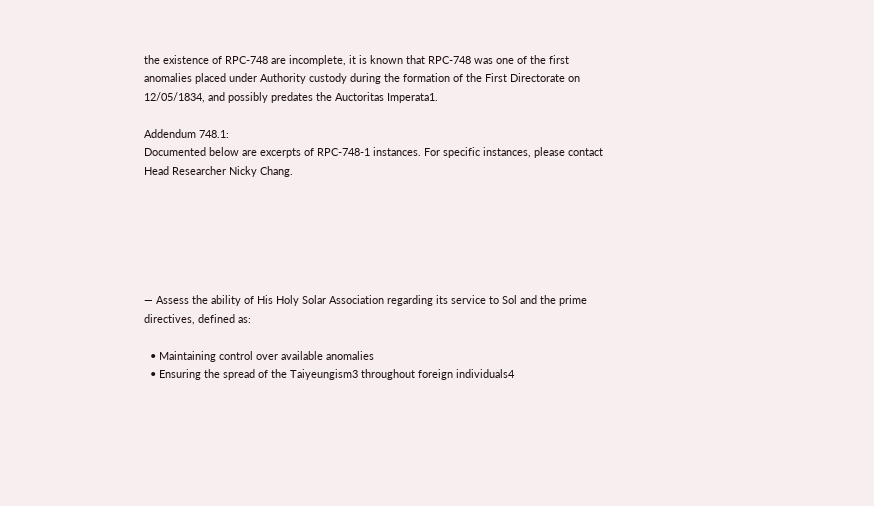the existence of RPC-748 are incomplete, it is known that RPC-748 was one of the first anomalies placed under Authority custody during the formation of the First Directorate on 12/05/1834, and possibly predates the Auctoritas Imperata1.

Addendum 748.1:
Documented below are excerpts of RPC-748-1 instances. For specific instances, please contact Head Researcher Nicky Chang.






— Assess the ability of His Holy Solar Association regarding its service to Sol and the prime directives, defined as:

  • Maintaining control over available anomalies
  • Ensuring the spread of the Taiyeungism3 throughout foreign individuals4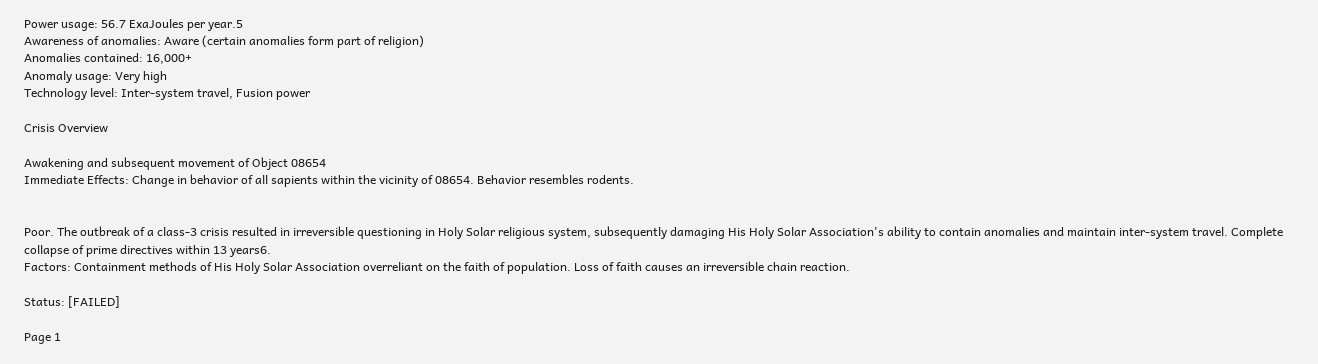Power usage: 56.7 ExaJoules per year.5
Awareness of anomalies: Aware (certain anomalies form part of religion)
Anomalies contained: 16,000+
Anomaly usage: Very high
Technology level: Inter-system travel, Fusion power

Crisis Overview

Awakening and subsequent movement of Object 08654
Immediate Effects: Change in behavior of all sapients within the vicinity of 08654. Behavior resembles rodents.


Poor. The outbreak of a class-3 crisis resulted in irreversible questioning in Holy Solar religious system, subsequently damaging His Holy Solar Association's ability to contain anomalies and maintain inter-system travel. Complete collapse of prime directives within 13 years6.
Factors: Containment methods of His Holy Solar Association overreliant on the faith of population. Loss of faith causes an irreversible chain reaction.

Status: [FAILED]

Page 1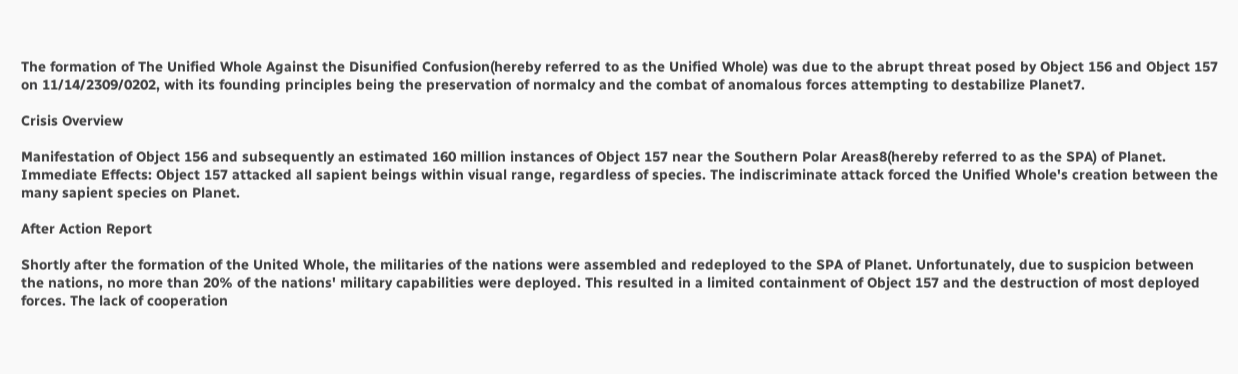The formation of The Unified Whole Against the Disunified Confusion(hereby referred to as the Unified Whole) was due to the abrupt threat posed by Object 156 and Object 157 on 11/14/2309/0202, with its founding principles being the preservation of normalcy and the combat of anomalous forces attempting to destabilize Planet7.

Crisis Overview

Manifestation of Object 156 and subsequently an estimated 160 million instances of Object 157 near the Southern Polar Areas8(hereby referred to as the SPA) of Planet.
Immediate Effects: Object 157 attacked all sapient beings within visual range, regardless of species. The indiscriminate attack forced the Unified Whole's creation between the many sapient species on Planet.

After Action Report

Shortly after the formation of the United Whole, the militaries of the nations were assembled and redeployed to the SPA of Planet. Unfortunately, due to suspicion between the nations, no more than 20% of the nations' military capabilities were deployed. This resulted in a limited containment of Object 157 and the destruction of most deployed forces. The lack of cooperation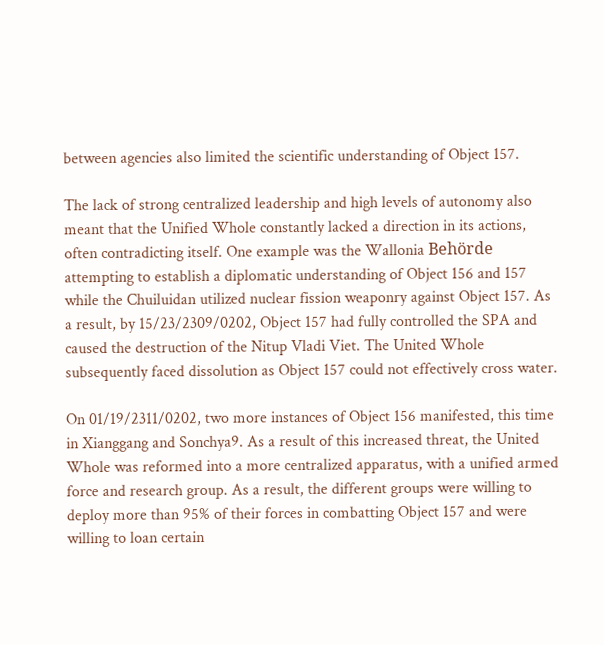between agencies also limited the scientific understanding of Object 157.

The lack of strong centralized leadership and high levels of autonomy also meant that the Unified Whole constantly lacked a direction in its actions, often contradicting itself. One example was the Wallonia Behörde attempting to establish a diplomatic understanding of Object 156 and 157 while the Chuiluidan utilized nuclear fission weaponry against Object 157. As a result, by 15/23/2309/0202, Object 157 had fully controlled the SPA and caused the destruction of the Nitup Vladi Viet. The United Whole subsequently faced dissolution as Object 157 could not effectively cross water.

On 01/19/2311/0202, two more instances of Object 156 manifested, this time in Xianggang and Sonchya9. As a result of this increased threat, the United Whole was reformed into a more centralized apparatus, with a unified armed force and research group. As a result, the different groups were willing to deploy more than 95% of their forces in combatting Object 157 and were willing to loan certain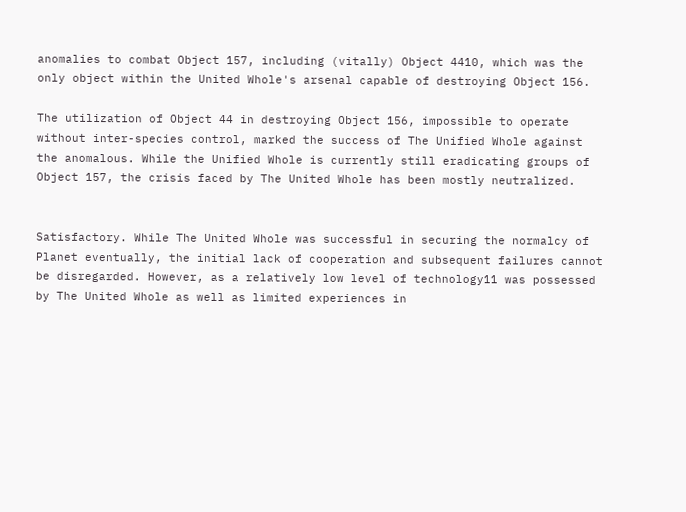anomalies to combat Object 157, including (vitally) Object 4410, which was the only object within the United Whole's arsenal capable of destroying Object 156.

The utilization of Object 44 in destroying Object 156, impossible to operate without inter-species control, marked the success of The Unified Whole against the anomalous. While the Unified Whole is currently still eradicating groups of Object 157, the crisis faced by The United Whole has been mostly neutralized.


Satisfactory. While The United Whole was successful in securing the normalcy of Planet eventually, the initial lack of cooperation and subsequent failures cannot be disregarded. However, as a relatively low level of technology11 was possessed by The United Whole as well as limited experiences in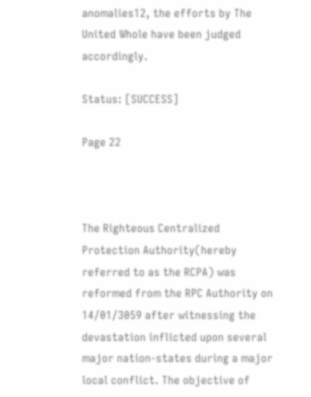anomalies12, the efforts by The United Whole have been judged accordingly.

Status: [SUCCESS]

Page 22



The Righteous Centralized Protection Authority(hereby referred to as the RCPA) was reformed from the RPC Authority on 14/01/3059 after witnessing the devastation inflicted upon several major nation-states during a major local conflict. The objective of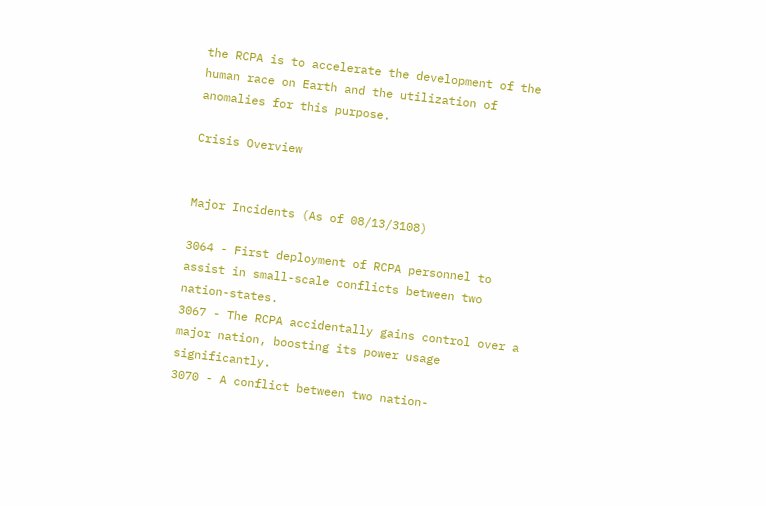the RCPA is to accelerate the development of the human race on Earth and the utilization of anomalies for this purpose.

Crisis Overview


Major Incidents (As of 08/13/3108)

3064 - First deployment of RCPA personnel to assist in small-scale conflicts between two nation-states.
3067 - The RCPA accidentally gains control over a major nation, boosting its power usage significantly.
3070 - A conflict between two nation-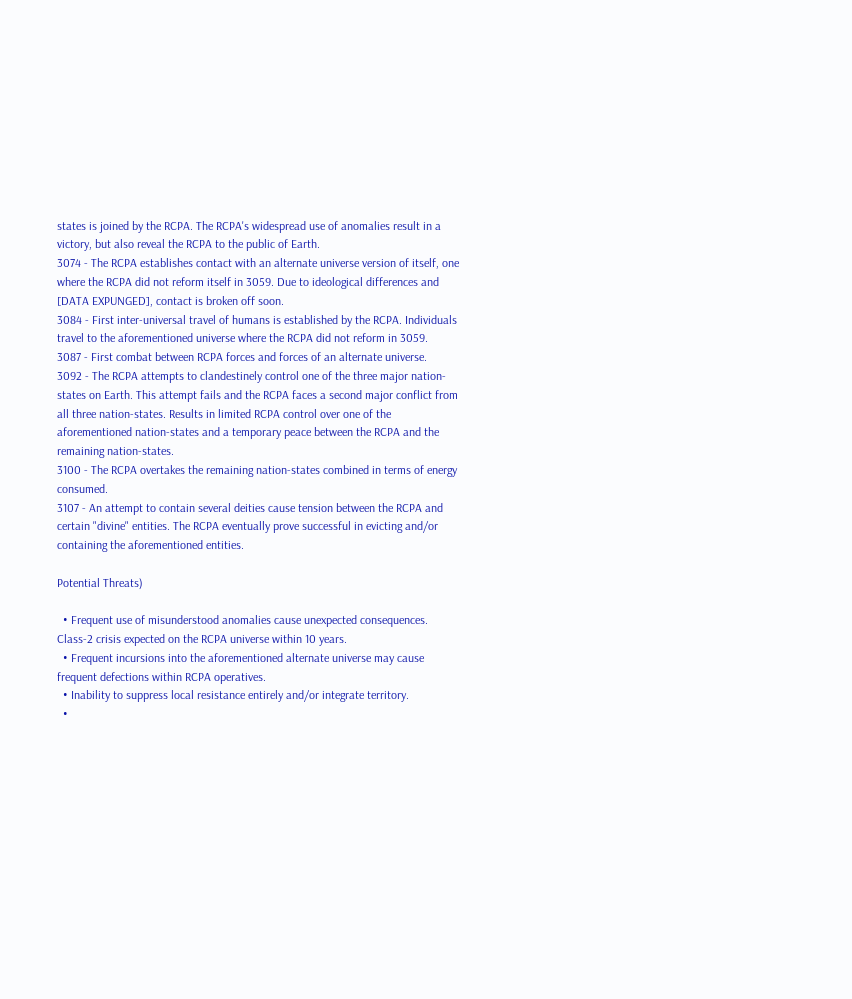states is joined by the RCPA. The RCPA's widespread use of anomalies result in a victory, but also reveal the RCPA to the public of Earth.
3074 - The RCPA establishes contact with an alternate universe version of itself, one where the RCPA did not reform itself in 3059. Due to ideological differences and [DATA EXPUNGED], contact is broken off soon.
3084 - First inter-universal travel of humans is established by the RCPA. Individuals travel to the aforementioned universe where the RCPA did not reform in 3059.
3087 - First combat between RCPA forces and forces of an alternate universe.
3092 - The RCPA attempts to clandestinely control one of the three major nation-states on Earth. This attempt fails and the RCPA faces a second major conflict from all three nation-states. Results in limited RCPA control over one of the aforementioned nation-states and a temporary peace between the RCPA and the remaining nation-states.
3100 - The RCPA overtakes the remaining nation-states combined in terms of energy consumed.
3107 - An attempt to contain several deities cause tension between the RCPA and certain "divine" entities. The RCPA eventually prove successful in evicting and/or containing the aforementioned entities.

Potential Threats)

  • Frequent use of misunderstood anomalies cause unexpected consequences. Class-2 crisis expected on the RCPA universe within 10 years.
  • Frequent incursions into the aforementioned alternate universe may cause frequent defections within RCPA operatives.
  • Inability to suppress local resistance entirely and/or integrate territory.
  •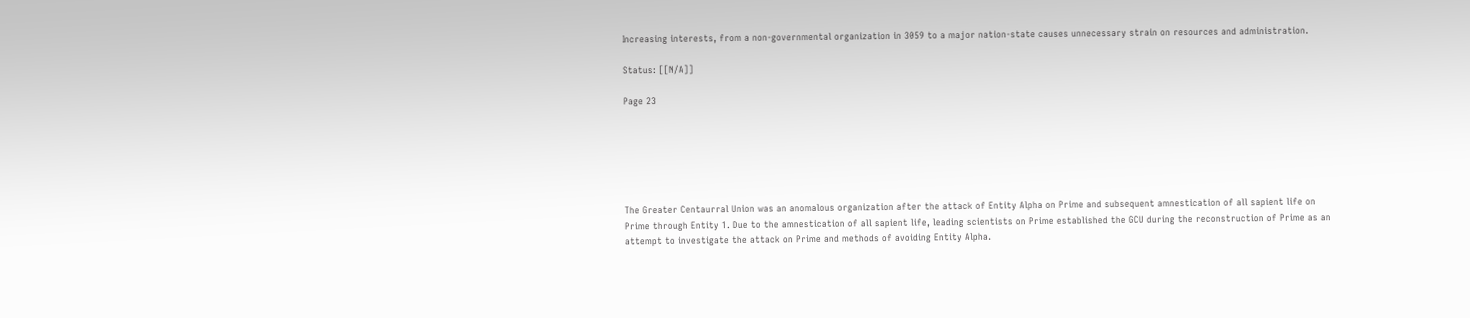Increasing interests, from a non-governmental organization in 3059 to a major nation-state causes unnecessary strain on resources and administration.

Status: [[N/A]]

Page 23






The Greater Centaurral Union was an anomalous organization after the attack of Entity Alpha on Prime and subsequent amnestication of all sapient life on Prime through Entity 1. Due to the amnestication of all sapient life, leading scientists on Prime established the GCU during the reconstruction of Prime as an attempt to investigate the attack on Prime and methods of avoiding Entity Alpha.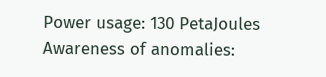Power usage: 130 PetaJoules
Awareness of anomalies: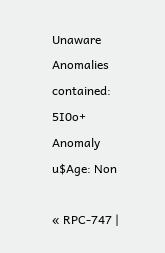Unaware
Anomalies contained: 5I0o+
Anomaly u$Age: Non

« RPC-747 |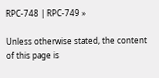RPC-748 | RPC-749 »

Unless otherwise stated, the content of this page is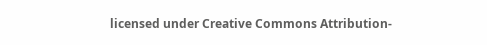licensed under Creative Commons Attribution-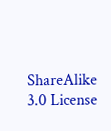ShareAlike 3.0 License